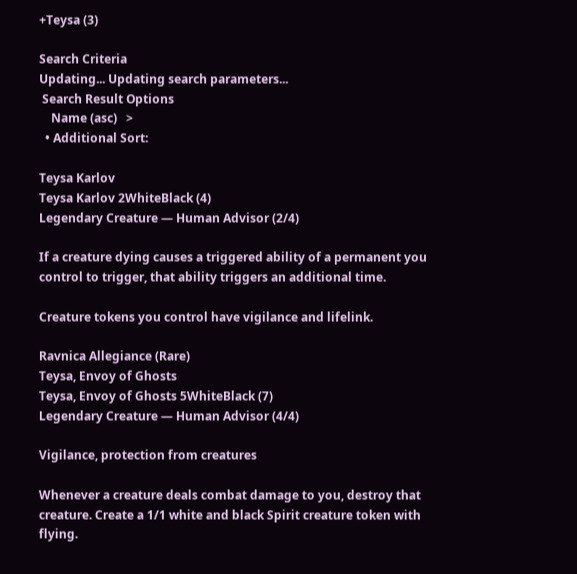+Teysa (3)

Search Criteria
Updating... Updating search parameters...
 Search Result Options
    Name (asc)   >
  • Additional Sort:

Teysa Karlov
Teysa Karlov 2WhiteBlack (4)
Legendary Creature — Human Advisor (2/4)

If a creature dying causes a triggered ability of a permanent you control to trigger, that ability triggers an additional time.

Creature tokens you control have vigilance and lifelink.

Ravnica Allegiance (Rare)
Teysa, Envoy of Ghosts
Teysa, Envoy of Ghosts 5WhiteBlack (7)
Legendary Creature — Human Advisor (4/4)

Vigilance, protection from creatures

Whenever a creature deals combat damage to you, destroy that creature. Create a 1/1 white and black Spirit creature token with flying.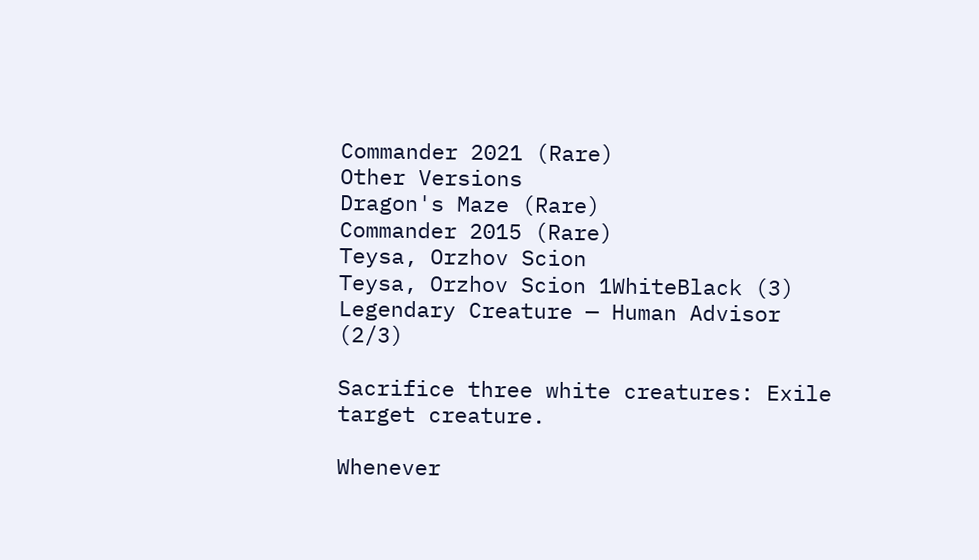Commander 2021 (Rare)
Other Versions
Dragon's Maze (Rare)
Commander 2015 (Rare)
Teysa, Orzhov Scion
Teysa, Orzhov Scion 1WhiteBlack (3)
Legendary Creature — Human Advisor (2/3)

Sacrifice three white creatures: Exile target creature.

Whenever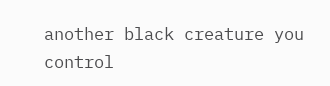another black creature you control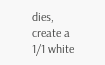dies, create a 1/1 white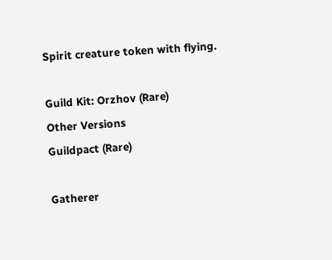Spirit creature token with flying.

Guild Kit: Orzhov (Rare)
Other Versions
Guildpact (Rare)

Gatherer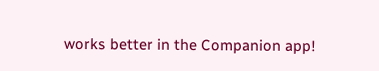works better in the Companion app!